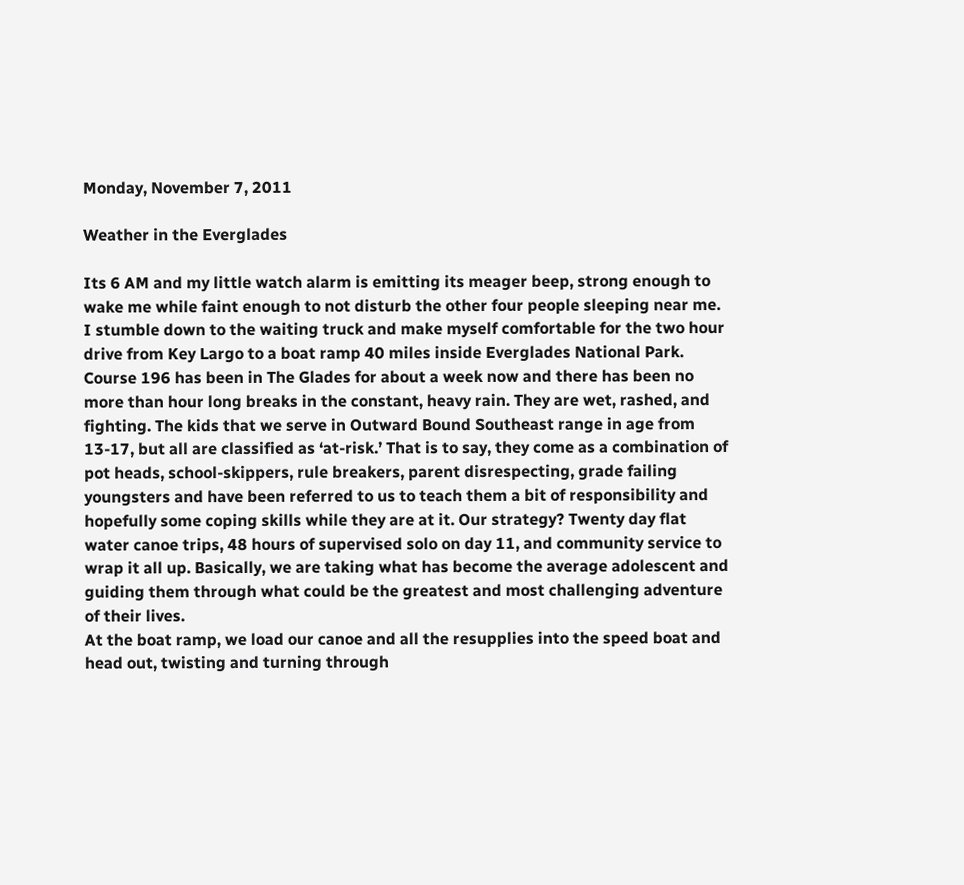Monday, November 7, 2011

Weather in the Everglades

Its 6 AM and my little watch alarm is emitting its meager beep, strong enough to wake me while faint enough to not disturb the other four people sleeping near me. I stumble down to the waiting truck and make myself comfortable for the two hour drive from Key Largo to a boat ramp 40 miles inside Everglades National Park.
Course 196 has been in The Glades for about a week now and there has been no more than hour long breaks in the constant, heavy rain. They are wet, rashed, and fighting. The kids that we serve in Outward Bound Southeast range in age from 13-17, but all are classified as ‘at-risk.’ That is to say, they come as a combination of pot heads, school-skippers, rule breakers, parent disrespecting, grade failing youngsters and have been referred to us to teach them a bit of responsibility and hopefully some coping skills while they are at it. Our strategy? Twenty day flat water canoe trips, 48 hours of supervised solo on day 11, and community service to wrap it all up. Basically, we are taking what has become the average adolescent and guiding them through what could be the greatest and most challenging adventure of their lives.
At the boat ramp, we load our canoe and all the resupplies into the speed boat and head out, twisting and turning through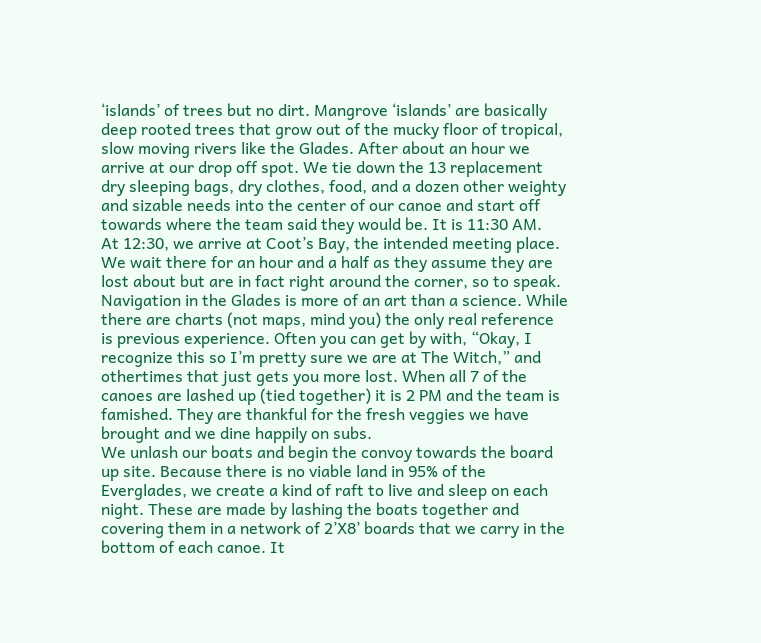‘islands’ of trees but no dirt. Mangrove ‘islands’ are basically deep rooted trees that grow out of the mucky floor of tropical, slow moving rivers like the Glades. After about an hour we arrive at our drop off spot. We tie down the 13 replacement dry sleeping bags, dry clothes, food, and a dozen other weighty and sizable needs into the center of our canoe and start off towards where the team said they would be. It is 11:30 AM.
At 12:30, we arrive at Coot’s Bay, the intended meeting place. We wait there for an hour and a half as they assume they are lost about but are in fact right around the corner, so to speak. Navigation in the Glades is more of an art than a science. While there are charts (not maps, mind you) the only real reference is previous experience. Often you can get by with, “Okay, I recognize this so I’m pretty sure we are at The Witch,” and othertimes that just gets you more lost. When all 7 of the canoes are lashed up (tied together) it is 2 PM and the team is famished. They are thankful for the fresh veggies we have brought and we dine happily on subs.
We unlash our boats and begin the convoy towards the board up site. Because there is no viable land in 95% of the Everglades, we create a kind of raft to live and sleep on each night. These are made by lashing the boats together and covering them in a network of 2’X8’ boards that we carry in the bottom of each canoe. It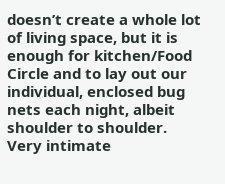doesn’t create a whole lot of living space, but it is enough for kitchen/Food Circle and to lay out our individual, enclosed bug nets each night, albeit shoulder to shoulder. Very intimate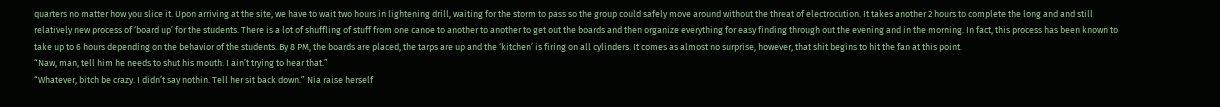quarters no matter how you slice it. Upon arriving at the site, we have to wait two hours in lightening drill, waiting for the storm to pass so the group could safely move around without the threat of electrocution. It takes another 2 hours to complete the long and and still relatively new process of ‘board up’ for the students. There is a lot of shuffling of stuff from one canoe to another to another to get out the boards and then organize everything for easy finding through out the evening and in the morning. In fact, this process has been known to take up to 6 hours depending on the behavior of the students. By 8 PM, the boards are placed, the tarps are up and the ‘kitchen’ is firing on all cylinders. It comes as almost no surprise, however, that shit begins to hit the fan at this point.
“Naw, man, tell him he needs to shut his mouth. I ain’t trying to hear that.”
“Whatever, bitch be crazy. I didn’t say nothin. Tell her sit back down.” Nia raise herself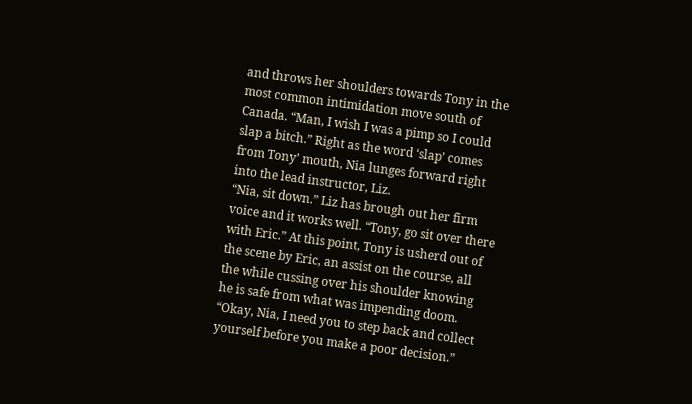and throws her shoulders towards Tony in the most common intimidation move south of Canada. “Man, I wish I was a pimp so I could slap a bitch.” Right as the word ‘slap’ comes from Tony’ mouth, Nia lunges forward right into the lead instructor, Liz.
“Nia, sit down.” Liz has brough out her firm voice and it works well. “Tony, go sit over there with Eric.” At this point, Tony is usherd out of the scene by Eric, an assist on the course, all the while cussing over his shoulder knowing he is safe from what was impending doom.
“Okay, Nia, I need you to step back and collect yourself before you make a poor decision.”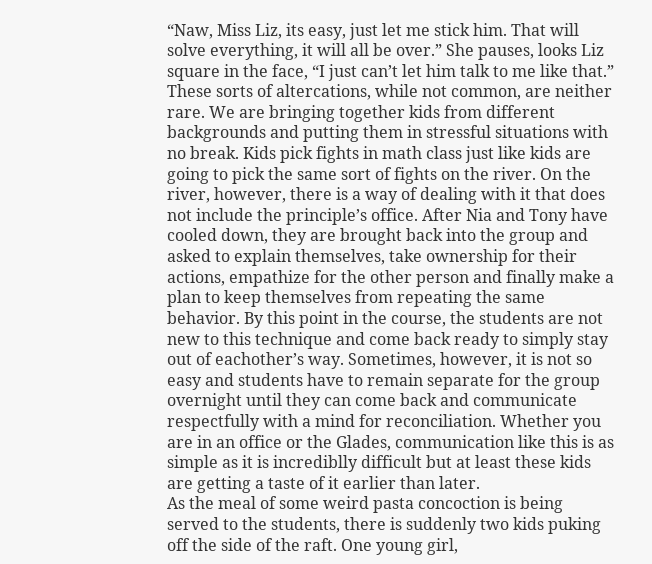“Naw, Miss Liz, its easy, just let me stick him. That will solve everything, it will all be over.” She pauses, looks Liz square in the face, “I just can’t let him talk to me like that.”
These sorts of altercations, while not common, are neither rare. We are bringing together kids from different backgrounds and putting them in stressful situations with no break. Kids pick fights in math class just like kids are going to pick the same sort of fights on the river. On the river, however, there is a way of dealing with it that does not include the principle’s office. After Nia and Tony have cooled down, they are brought back into the group and asked to explain themselves, take ownership for their actions, empathize for the other person and finally make a plan to keep themselves from repeating the same behavior. By this point in the course, the students are not new to this technique and come back ready to simply stay out of eachother’s way. Sometimes, however, it is not so easy and students have to remain separate for the group overnight until they can come back and communicate respectfully with a mind for reconciliation. Whether you are in an office or the Glades, communication like this is as simple as it is incrediblly difficult but at least these kids are getting a taste of it earlier than later.
As the meal of some weird pasta concoction is being served to the students, there is suddenly two kids puking off the side of the raft. One young girl,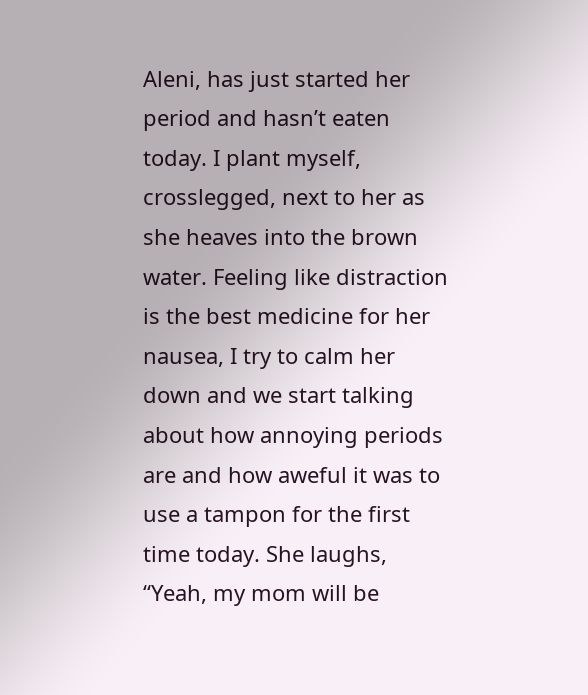Aleni, has just started her period and hasn’t eaten today. I plant myself, crosslegged, next to her as she heaves into the brown water. Feeling like distraction is the best medicine for her nausea, I try to calm her down and we start talking about how annoying periods are and how aweful it was to use a tampon for the first time today. She laughs, “Yeah, my mom will be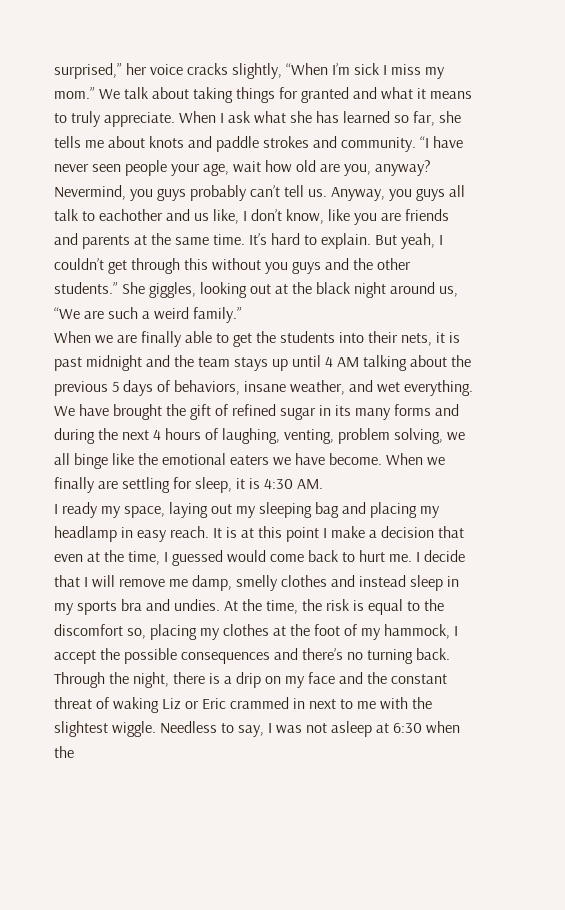surprised,” her voice cracks slightly, “When I’m sick I miss my mom.” We talk about taking things for granted and what it means to truly appreciate. When I ask what she has learned so far, she tells me about knots and paddle strokes and community. “I have never seen people your age, wait how old are you, anyway? Nevermind, you guys probably can’t tell us. Anyway, you guys all talk to eachother and us like, I don’t know, like you are friends and parents at the same time. It’s hard to explain. But yeah, I couldn’t get through this without you guys and the other students.” She giggles, looking out at the black night around us, “We are such a weird family.”
When we are finally able to get the students into their nets, it is past midnight and the team stays up until 4 AM talking about the previous 5 days of behaviors, insane weather, and wet everything. We have brought the gift of refined sugar in its many forms and during the next 4 hours of laughing, venting, problem solving, we all binge like the emotional eaters we have become. When we finally are settling for sleep, it is 4:30 AM.
I ready my space, laying out my sleeping bag and placing my headlamp in easy reach. It is at this point I make a decision that even at the time, I guessed would come back to hurt me. I decide that I will remove me damp, smelly clothes and instead sleep in my sports bra and undies. At the time, the risk is equal to the discomfort so, placing my clothes at the foot of my hammock, I accept the possible consequences and there’s no turning back. Through the night, there is a drip on my face and the constant threat of waking Liz or Eric crammed in next to me with the slightest wiggle. Needless to say, I was not asleep at 6:30 when the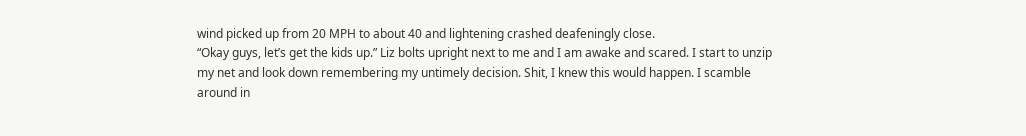wind picked up from 20 MPH to about 40 and lightening crashed deafeningly close.
“Okay guys, let’s get the kids up.” Liz bolts upright next to me and I am awake and scared. I start to unzip my net and look down remembering my untimely decision. Shit, I knew this would happen. I scamble around in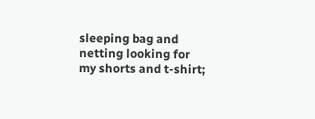sleeping bag and netting looking for my shorts and t-shirt;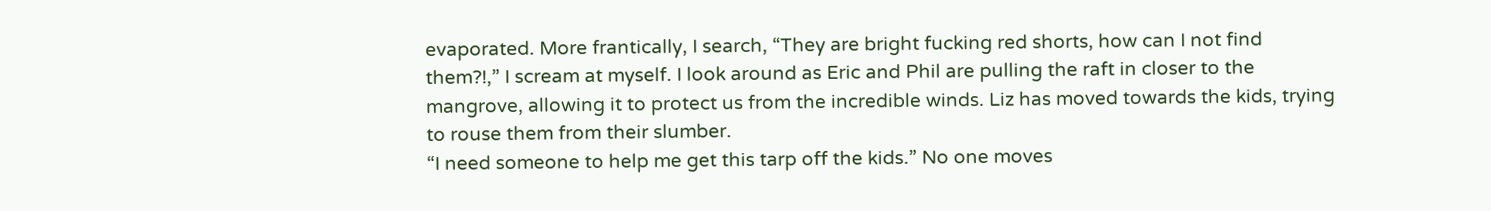evaporated. More frantically, I search, “They are bright fucking red shorts, how can I not find them?!,” I scream at myself. I look around as Eric and Phil are pulling the raft in closer to the mangrove, allowing it to protect us from the incredible winds. Liz has moved towards the kids, trying to rouse them from their slumber.
“I need someone to help me get this tarp off the kids.” No one moves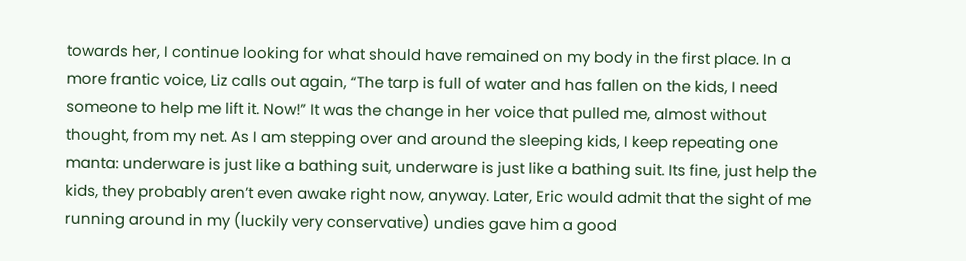towards her, I continue looking for what should have remained on my body in the first place. In a more frantic voice, Liz calls out again, “The tarp is full of water and has fallen on the kids, I need someone to help me lift it. Now!” It was the change in her voice that pulled me, almost without thought, from my net. As I am stepping over and around the sleeping kids, I keep repeating one manta: underware is just like a bathing suit, underware is just like a bathing suit. Its fine, just help the kids, they probably aren’t even awake right now, anyway. Later, Eric would admit that the sight of me running around in my (luckily very conservative) undies gave him a good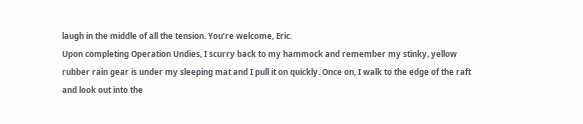laugh in the middle of all the tension. You’re welcome, Eric.
Upon completing Operation Undies, I scurry back to my hammock and remember my stinky, yellow rubber rain gear is under my sleeping mat and I pull it on quickly. Once on, I walk to the edge of the raft and look out into the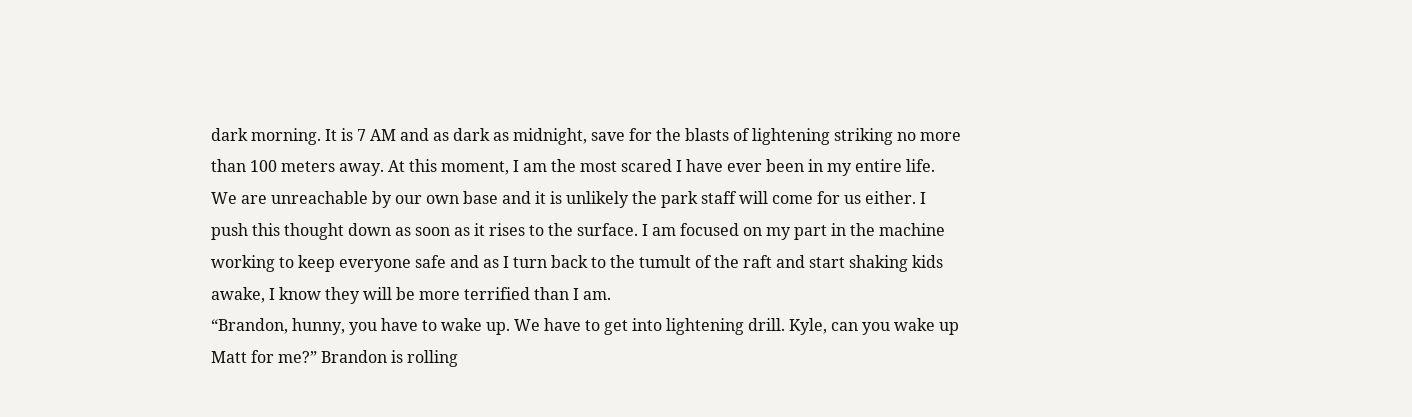dark morning. It is 7 AM and as dark as midnight, save for the blasts of lightening striking no more than 100 meters away. At this moment, I am the most scared I have ever been in my entire life. We are unreachable by our own base and it is unlikely the park staff will come for us either. I push this thought down as soon as it rises to the surface. I am focused on my part in the machine working to keep everyone safe and as I turn back to the tumult of the raft and start shaking kids awake, I know they will be more terrified than I am.
“Brandon, hunny, you have to wake up. We have to get into lightening drill. Kyle, can you wake up Matt for me?” Brandon is rolling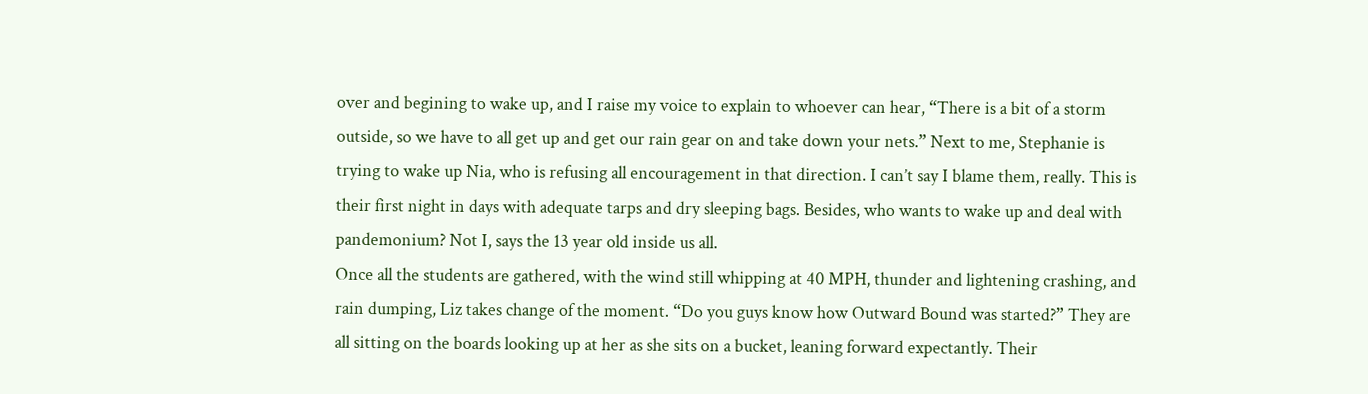over and begining to wake up, and I raise my voice to explain to whoever can hear, “There is a bit of a storm outside, so we have to all get up and get our rain gear on and take down your nets.” Next to me, Stephanie is trying to wake up Nia, who is refusing all encouragement in that direction. I can’t say I blame them, really. This is their first night in days with adequate tarps and dry sleeping bags. Besides, who wants to wake up and deal with pandemonium? Not I, says the 13 year old inside us all.
Once all the students are gathered, with the wind still whipping at 40 MPH, thunder and lightening crashing, and rain dumping, Liz takes change of the moment. “Do you guys know how Outward Bound was started?” They are all sitting on the boards looking up at her as she sits on a bucket, leaning forward expectantly. Their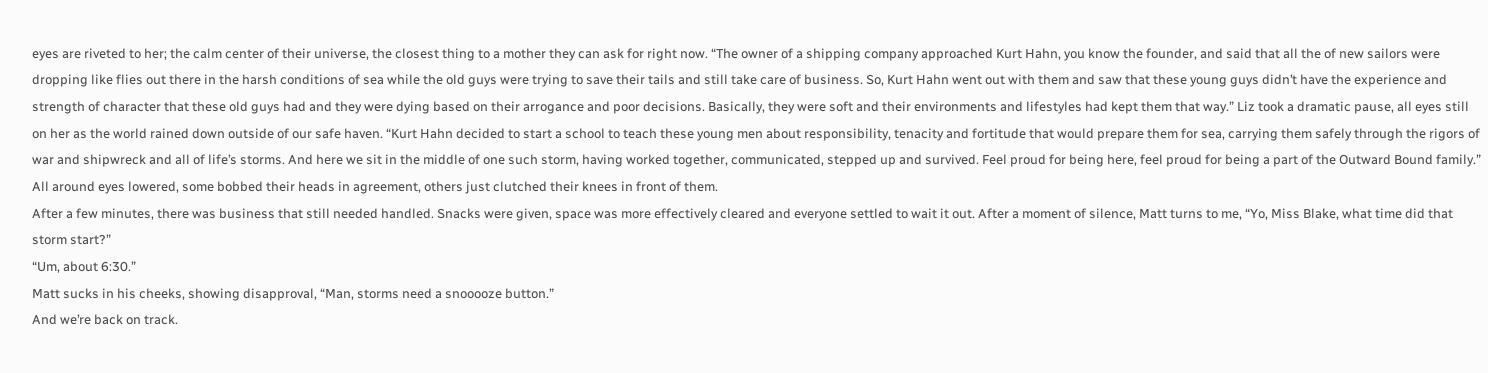eyes are riveted to her; the calm center of their universe, the closest thing to a mother they can ask for right now. “The owner of a shipping company approached Kurt Hahn, you know the founder, and said that all the of new sailors were dropping like flies out there in the harsh conditions of sea while the old guys were trying to save their tails and still take care of business. So, Kurt Hahn went out with them and saw that these young guys didn’t have the experience and strength of character that these old guys had and they were dying based on their arrogance and poor decisions. Basically, they were soft and their environments and lifestyles had kept them that way.” Liz took a dramatic pause, all eyes still on her as the world rained down outside of our safe haven. “Kurt Hahn decided to start a school to teach these young men about responsibility, tenacity and fortitude that would prepare them for sea, carrying them safely through the rigors of war and shipwreck and all of life’s storms. And here we sit in the middle of one such storm, having worked together, communicated, stepped up and survived. Feel proud for being here, feel proud for being a part of the Outward Bound family.” All around eyes lowered, some bobbed their heads in agreement, others just clutched their knees in front of them.
After a few minutes, there was business that still needed handled. Snacks were given, space was more effectively cleared and everyone settled to wait it out. After a moment of silence, Matt turns to me, “Yo, Miss Blake, what time did that storm start?”
“Um, about 6:30.”
Matt sucks in his cheeks, showing disapproval, “Man, storms need a snooooze button.”
And we’re back on track.